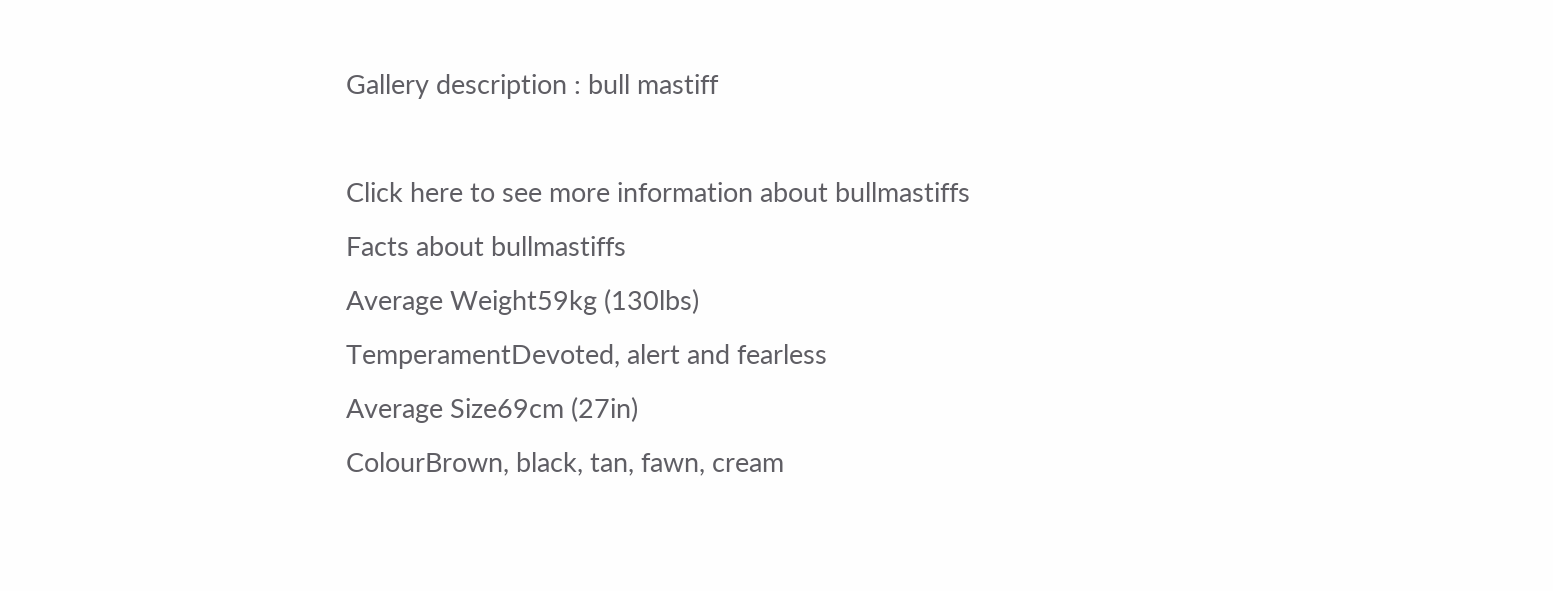Gallery description : bull mastiff

Click here to see more information about bullmastiffs
Facts about bullmastiffs
Average Weight59kg (130lbs)
TemperamentDevoted, alert and fearless
Average Size69cm (27in)
ColourBrown, black, tan, fawn, cream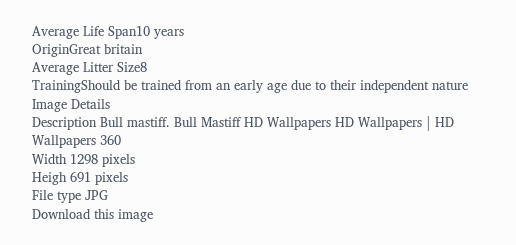Average Life Span10 years
OriginGreat britain
Average Litter Size8
TrainingShould be trained from an early age due to their independent nature
Image Details
Description Bull mastiff. Bull Mastiff HD Wallpapers HD Wallpapers | HD Wallpapers 360
Width 1298 pixels
Heigh 691 pixels
File type JPG
Download this image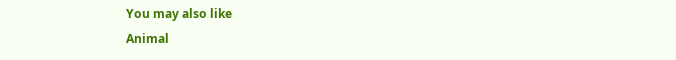You may also like
Animal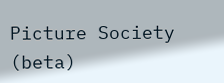Picture Society (beta)